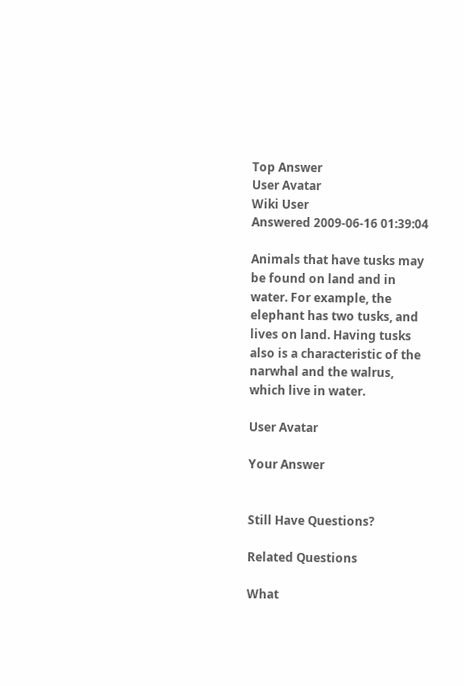Top Answer
User Avatar
Wiki User
Answered 2009-06-16 01:39:04

Animals that have tusks may be found on land and in water. For example, the elephant has two tusks, and lives on land. Having tusks also is a characteristic of the narwhal and the walrus, which live in water.

User Avatar

Your Answer


Still Have Questions?

Related Questions

What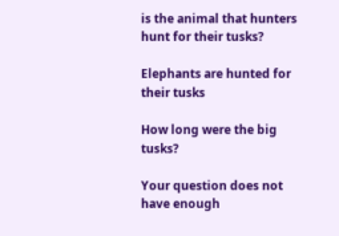is the animal that hunters hunt for their tusks?

Elephants are hunted for their tusks

How long were the big tusks?

Your question does not have enough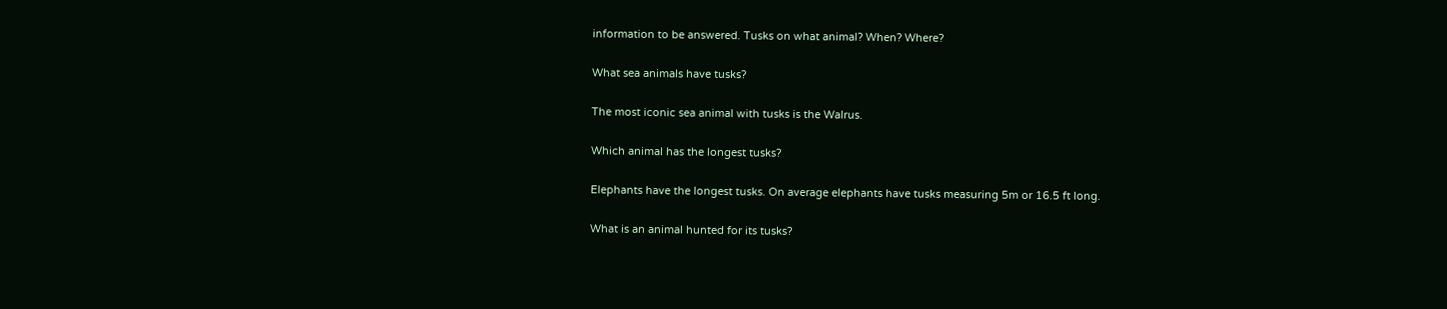information to be answered. Tusks on what animal? When? Where?

What sea animals have tusks?

The most iconic sea animal with tusks is the Walrus.

Which animal has the longest tusks?

Elephants have the longest tusks. On average elephants have tusks measuring 5m or 16.5 ft long.

What is an animal hunted for its tusks?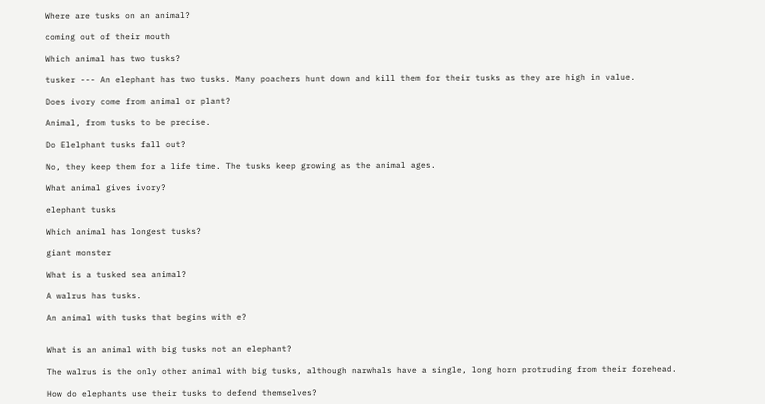Where are tusks on an animal?

coming out of their mouth

Which animal has two tusks?

tusker --- An elephant has two tusks. Many poachers hunt down and kill them for their tusks as they are high in value.

Does ivory come from animal or plant?

Animal, from tusks to be precise.

Do Elelphant tusks fall out?

No, they keep them for a life time. The tusks keep growing as the animal ages.

What animal gives ivory?

elephant tusks

Which animal has longest tusks?

giant monster

What is a tusked sea animal?

A walrus has tusks.

An animal with tusks that begins with e?


What is an animal with big tusks not an elephant?

The walrus is the only other animal with big tusks, although narwhals have a single, long horn protruding from their forehead.

How do elephants use their tusks to defend themselves?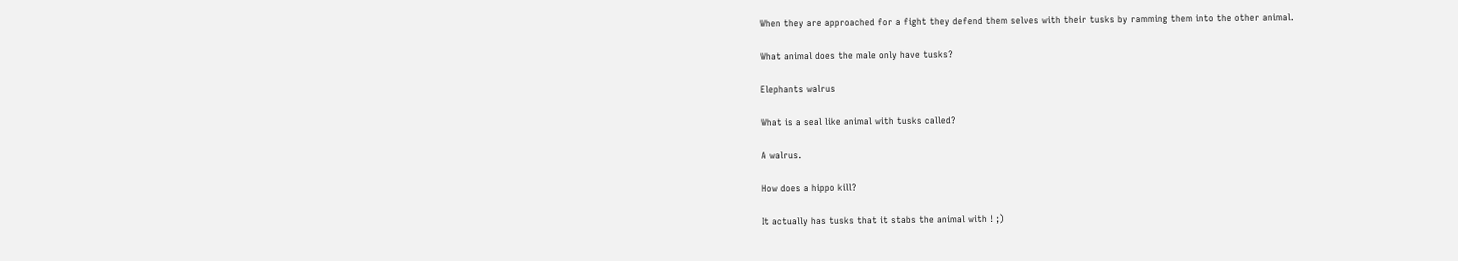When they are approached for a fight they defend them selves with their tusks by ramming them into the other animal.

What animal does the male only have tusks?

Elephants walrus

What is a seal like animal with tusks called?

A walrus.

How does a hippo kill?

It actually has tusks that it stabs the animal with ! ;)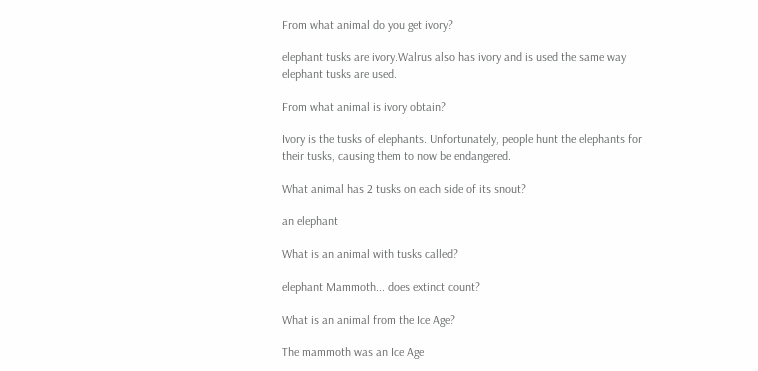From what animal do you get ivory?

elephant tusks are ivory.Walrus also has ivory and is used the same way elephant tusks are used.

From what animal is ivory obtain?

Ivory is the tusks of elephants. Unfortunately, people hunt the elephants for their tusks, causing them to now be endangered.

What animal has 2 tusks on each side of its snout?

an elephant

What is an animal with tusks called?

elephant Mammoth... does extinct count?

What is an animal from the Ice Age?

The mammoth was an Ice Age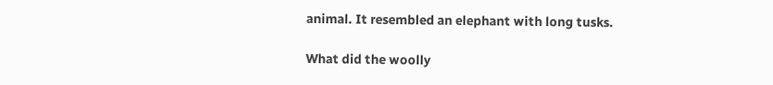animal. It resembled an elephant with long tusks.

What did the woolly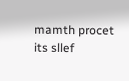mamth procet its sllef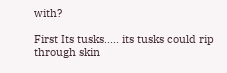with?

First Its tusks..... its tusks could rip through skin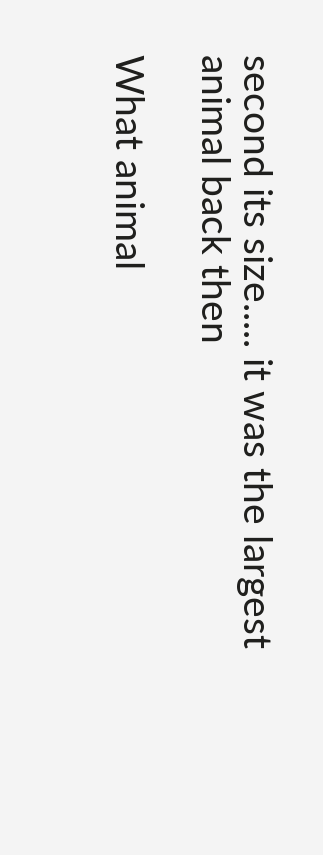second its size..... it was the largest animal back then

What animal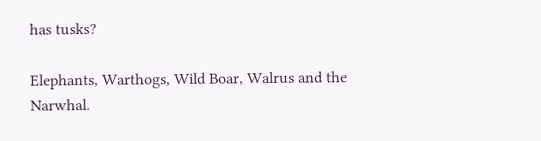has tusks?

Elephants, Warthogs, Wild Boar, Walrus and the Narwhal.